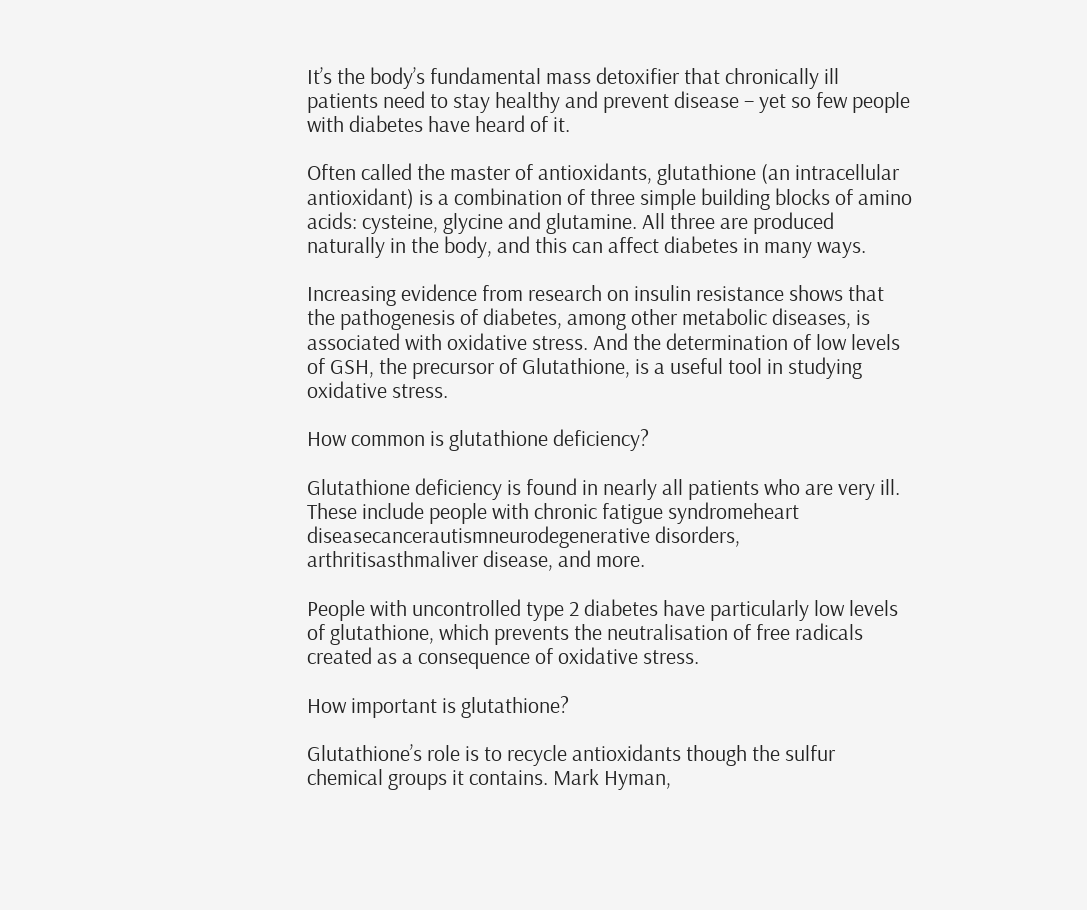It’s the body’s fundamental mass detoxifier that chronically ill patients need to stay healthy and prevent disease – yet so few people with diabetes have heard of it.

Often called the master of antioxidants, glutathione (an intracellular antioxidant) is a combination of three simple building blocks of amino acids: cysteine, glycine and glutamine. All three are produced naturally in the body, and this can affect diabetes in many ways.

Increasing evidence from research on insulin resistance shows that the pathogenesis of diabetes, among other metabolic diseases, is associated with oxidative stress. And the determination of low levels of GSH, the precursor of Glutathione, is a useful tool in studying oxidative stress.

How common is glutathione deficiency?

Glutathione deficiency is found in nearly all patients who are very ill. These include people with chronic fatigue syndromeheart diseasecancerautismneurodegenerative disorders, arthritisasthmaliver disease, and more.

People with uncontrolled type 2 diabetes have particularly low levels of glutathione, which prevents the neutralisation of free radicals created as a consequence of oxidative stress.

How important is glutathione?

Glutathione’s role is to recycle antioxidants though the sulfur chemical groups it contains. Mark Hyman,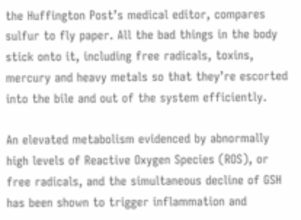the Huffington Post’s medical editor, compares sulfur to fly paper. All the bad things in the body stick onto it, including free radicals, toxins, mercury and heavy metals so that they’re escorted into the bile and out of the system efficiently.

An elevated metabolism evidenced by abnormally high levels of Reactive Oxygen Species (ROS), or free radicals, and the simultaneous decline of GSH has been shown to trigger inflammation and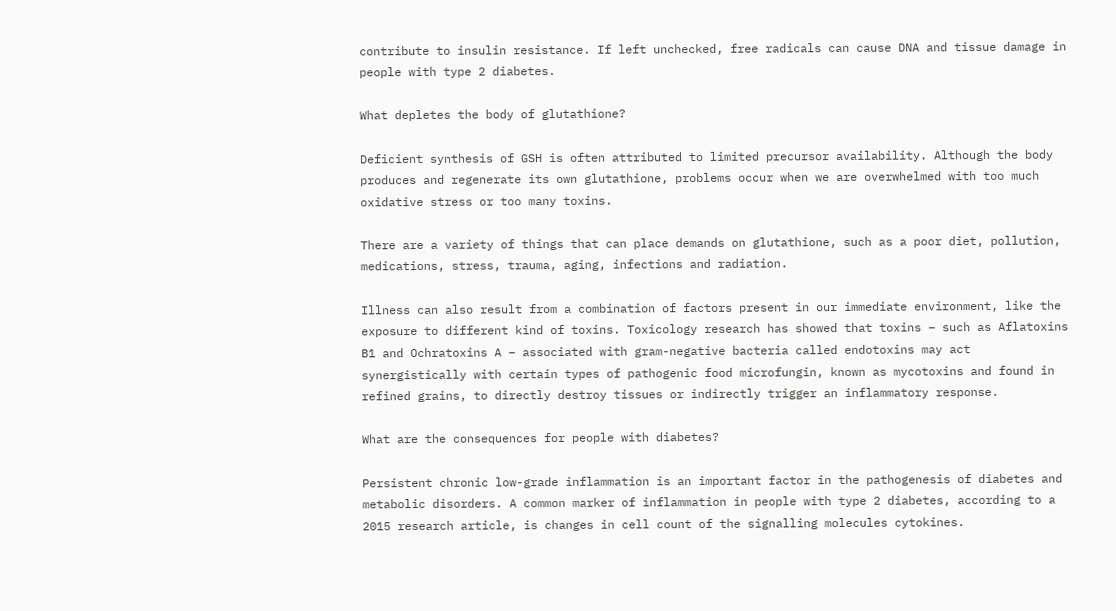contribute to insulin resistance. If left unchecked, free radicals can cause DNA and tissue damage in people with type 2 diabetes.

What depletes the body of glutathione?

Deficient synthesis of GSH is often attributed to limited precursor availability. Although the body produces and regenerate its own glutathione, problems occur when we are overwhelmed with too much oxidative stress or too many toxins.

There are a variety of things that can place demands on glutathione, such as a poor diet, pollution, medications, stress, trauma, aging, infections and radiation.

Illness can also result from a combination of factors present in our immediate environment, like the exposure to different kind of toxins. Toxicology research has showed that toxins – such as Aflatoxins B1 and Ochratoxins A – associated with gram-negative bacteria called endotoxins may act synergistically with certain types of pathogenic food microfungin, known as mycotoxins and found in refined grains, to directly destroy tissues or indirectly trigger an inflammatory response.

What are the consequences for people with diabetes?

Persistent chronic low-grade inflammation is an important factor in the pathogenesis of diabetes and metabolic disorders. A common marker of inflammation in people with type 2 diabetes, according to a 2015 research article, is changes in cell count of the signalling molecules cytokines.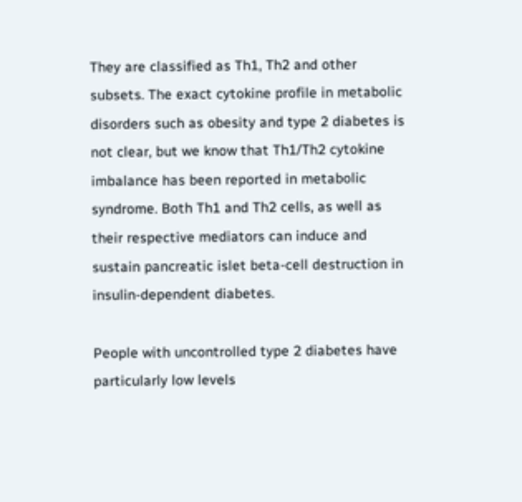They are classified as Th1, Th2 and other subsets. The exact cytokine profile in metabolic disorders such as obesity and type 2 diabetes is not clear, but we know that Th1/Th2 cytokine imbalance has been reported in metabolic syndrome. Both Th1 and Th2 cells, as well as their respective mediators can induce and sustain pancreatic islet beta-cell destruction in insulin-dependent diabetes.

People with uncontrolled type 2 diabetes have particularly low levels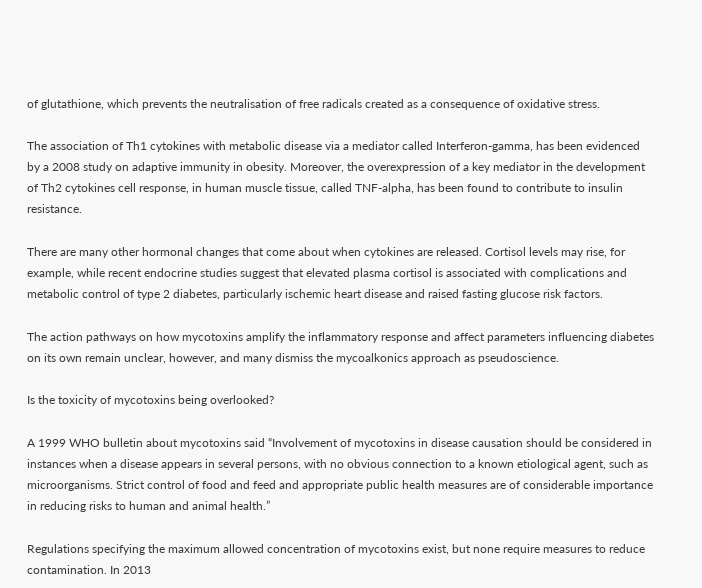of glutathione, which prevents the neutralisation of free radicals created as a consequence of oxidative stress.

The association of Th1 cytokines with metabolic disease via a mediator called Interferon-gamma, has been evidenced by a 2008 study on adaptive immunity in obesity. Moreover, the overexpression of a key mediator in the development of Th2 cytokines cell response, in human muscle tissue, called TNF-alpha, has been found to contribute to insulin resistance.

There are many other hormonal changes that come about when cytokines are released. Cortisol levels may rise, for example, while recent endocrine studies suggest that elevated plasma cortisol is associated with complications and metabolic control of type 2 diabetes, particularly ischemic heart disease and raised fasting glucose risk factors.

The action pathways on how mycotoxins amplify the inflammatory response and affect parameters influencing diabetes on its own remain unclear, however, and many dismiss the mycoalkonics approach as pseudoscience.

Is the toxicity of mycotoxins being overlooked?

A 1999 WHO bulletin about mycotoxins said “Involvement of mycotoxins in disease causation should be considered in instances when a disease appears in several persons, with no obvious connection to a known etiological agent, such as microorganisms. Strict control of food and feed and appropriate public health measures are of considerable importance in reducing risks to human and animal health.”

Regulations specifying the maximum allowed concentration of mycotoxins exist, but none require measures to reduce contamination. In 2013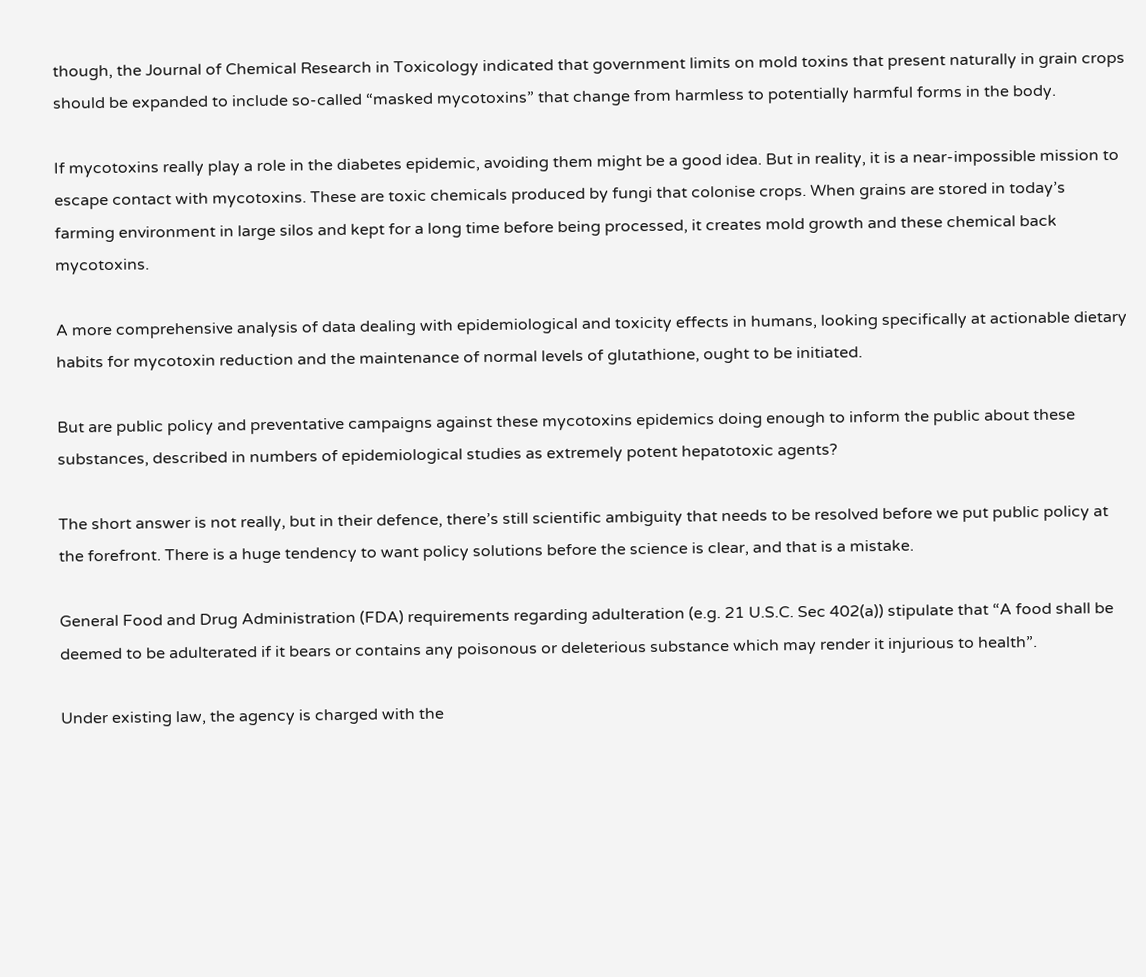though, the Journal of Chemical Research in Toxicology indicated that government limits on mold toxins that present naturally in grain crops should be expanded to include so-called “masked mycotoxins” that change from harmless to potentially harmful forms in the body.

If mycotoxins really play a role in the diabetes epidemic, avoiding them might be a good idea. But in reality, it is a near-impossible mission to escape contact with mycotoxins. These are toxic chemicals produced by fungi that colonise crops. When grains are stored in today’s farming environment in large silos and kept for a long time before being processed, it creates mold growth and these chemical back mycotoxins.

A more comprehensive analysis of data dealing with epidemiological and toxicity effects in humans, looking specifically at actionable dietary habits for mycotoxin reduction and the maintenance of normal levels of glutathione, ought to be initiated.

But are public policy and preventative campaigns against these mycotoxins epidemics doing enough to inform the public about these substances, described in numbers of epidemiological studies as extremely potent hepatotoxic agents?

The short answer is not really, but in their defence, there’s still scientific ambiguity that needs to be resolved before we put public policy at the forefront. There is a huge tendency to want policy solutions before the science is clear, and that is a mistake.

General Food and Drug Administration (FDA) requirements regarding adulteration (e.g. 21 U.S.C. Sec 402(a)) stipulate that “A food shall be deemed to be adulterated if it bears or contains any poisonous or deleterious substance which may render it injurious to health”.

Under existing law, the agency is charged with the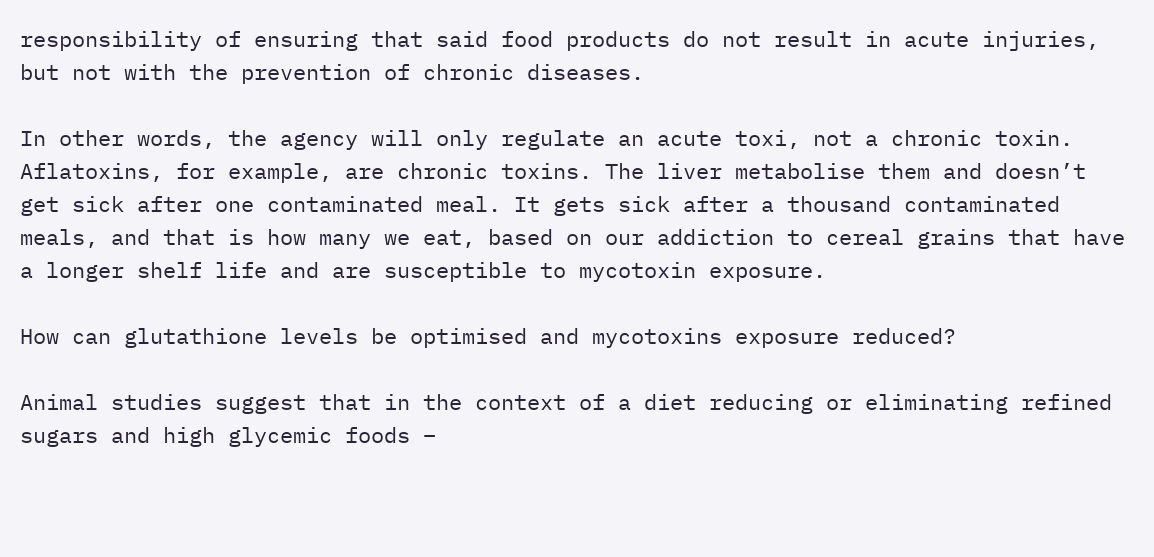responsibility of ensuring that said food products do not result in acute injuries, but not with the prevention of chronic diseases.

In other words, the agency will only regulate an acute toxi, not a chronic toxin. Aflatoxins, for example, are chronic toxins. The liver metabolise them and doesn’t get sick after one contaminated meal. It gets sick after a thousand contaminated meals, and that is how many we eat, based on our addiction to cereal grains that have a longer shelf life and are susceptible to mycotoxin exposure.

How can glutathione levels be optimised and mycotoxins exposure reduced?

Animal studies suggest that in the context of a diet reducing or eliminating refined sugars and high glycemic foods –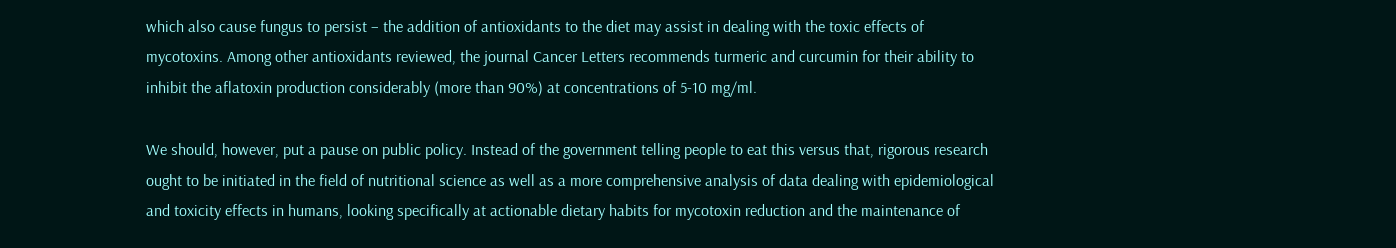which also cause fungus to persist – the addition of antioxidants to the diet may assist in dealing with the toxic effects of mycotoxins. Among other antioxidants reviewed, the journal Cancer Letters recommends turmeric and curcumin for their ability to inhibit the aflatoxin production considerably (more than 90%) at concentrations of 5-10 mg/ml.

We should, however, put a pause on public policy. Instead of the government telling people to eat this versus that, rigorous research ought to be initiated in the field of nutritional science as well as a more comprehensive analysis of data dealing with epidemiological and toxicity effects in humans, looking specifically at actionable dietary habits for mycotoxin reduction and the maintenance of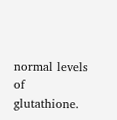normal levels of glutathione.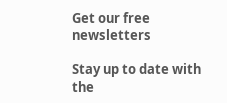Get our free newsletters

Stay up to date with the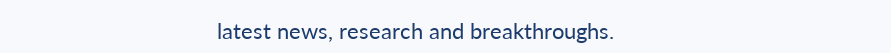latest news, research and breakthroughs.